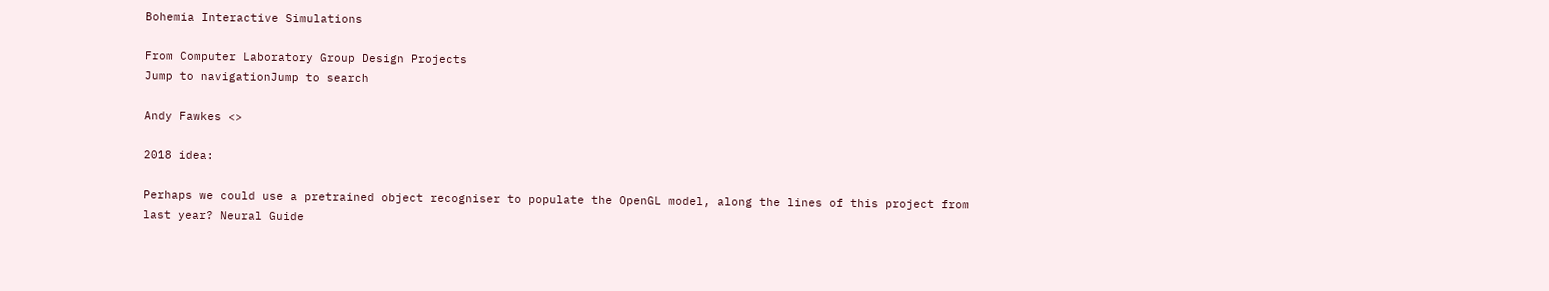Bohemia Interactive Simulations

From Computer Laboratory Group Design Projects
Jump to navigationJump to search

Andy Fawkes <>

2018 idea:

Perhaps we could use a pretrained object recogniser to populate the OpenGL model, along the lines of this project from last year? Neural Guide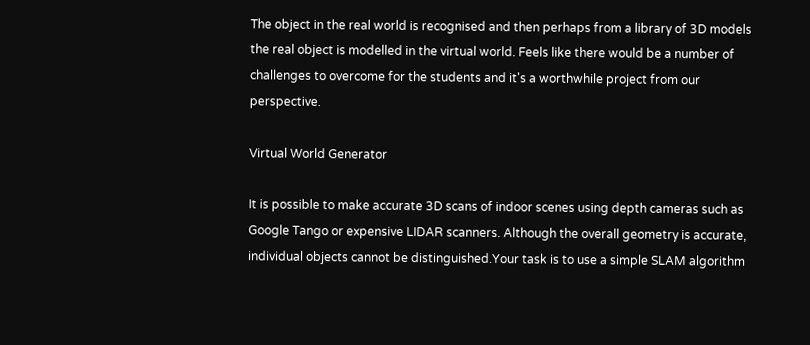The object in the real world is recognised and then perhaps from a library of 3D models the real object is modelled in the virtual world. Feels like there would be a number of challenges to overcome for the students and it's a worthwhile project from our perspective.

Virtual World Generator

It is possible to make accurate 3D scans of indoor scenes using depth cameras such as Google Tango or expensive LIDAR scanners. Although the overall geometry is accurate, individual objects cannot be distinguished.Your task is to use a simple SLAM algorithm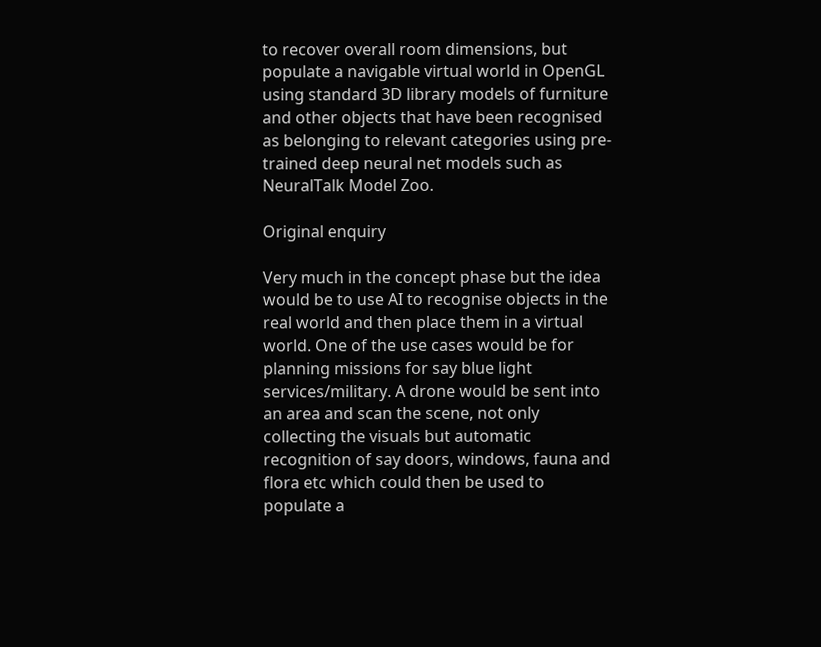to recover overall room dimensions, but populate a navigable virtual world in OpenGL using standard 3D library models of furniture and other objects that have been recognised as belonging to relevant categories using pre-trained deep neural net models such as NeuralTalk Model Zoo.

Original enquiry

Very much in the concept phase but the idea would be to use AI to recognise objects in the real world and then place them in a virtual world. One of the use cases would be for planning missions for say blue light services/military. A drone would be sent into an area and scan the scene, not only collecting the visuals but automatic recognition of say doors, windows, fauna and flora etc which could then be used to populate a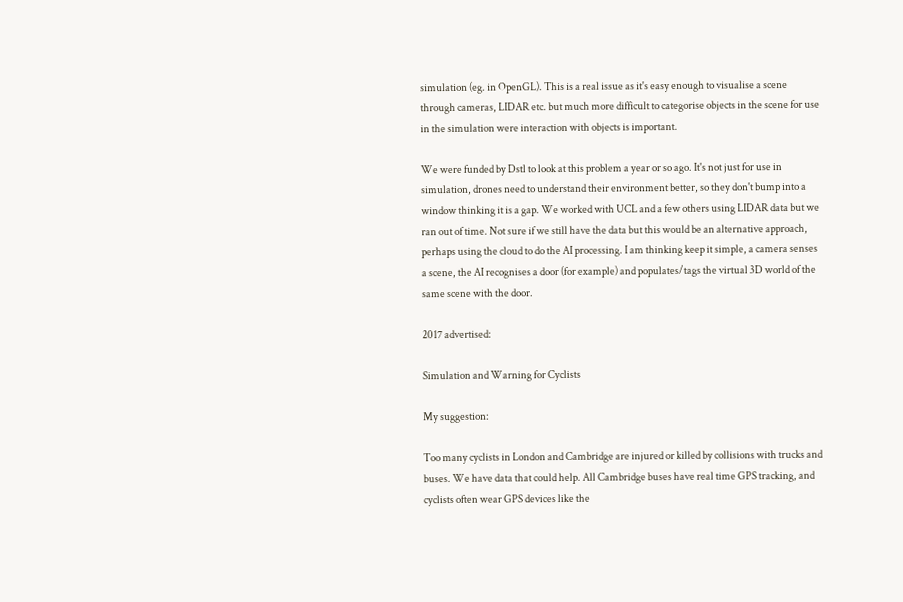simulation (eg. in OpenGL). This is a real issue as it's easy enough to visualise a scene through cameras, LIDAR etc. but much more difficult to categorise objects in the scene for use in the simulation were interaction with objects is important.

We were funded by Dstl to look at this problem a year or so ago. It's not just for use in simulation, drones need to understand their environment better, so they don't bump into a window thinking it is a gap. We worked with UCL and a few others using LIDAR data but we ran out of time. Not sure if we still have the data but this would be an alternative approach, perhaps using the cloud to do the AI processing. I am thinking keep it simple, a camera senses a scene, the AI recognises a door (for example) and populates/tags the virtual 3D world of the same scene with the door.

2017 advertised:

Simulation and Warning for Cyclists

My suggestion:

Too many cyclists in London and Cambridge are injured or killed by collisions with trucks and buses. We have data that could help. All Cambridge buses have real time GPS tracking, and cyclists often wear GPS devices like the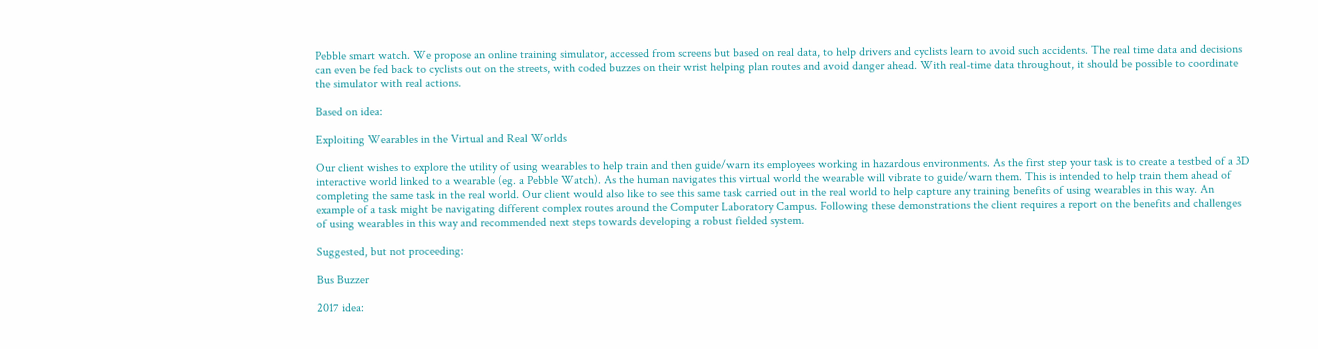Pebble smart watch. We propose an online training simulator, accessed from screens but based on real data, to help drivers and cyclists learn to avoid such accidents. The real time data and decisions can even be fed back to cyclists out on the streets, with coded buzzes on their wrist helping plan routes and avoid danger ahead. With real-time data throughout, it should be possible to coordinate the simulator with real actions.

Based on idea:

Exploiting Wearables in the Virtual and Real Worlds

Our client wishes to explore the utility of using wearables to help train and then guide/warn its employees working in hazardous environments. As the first step your task is to create a testbed of a 3D interactive world linked to a wearable (eg. a Pebble Watch). As the human navigates this virtual world the wearable will vibrate to guide/warn them. This is intended to help train them ahead of completing the same task in the real world. Our client would also like to see this same task carried out in the real world to help capture any training benefits of using wearables in this way. An example of a task might be navigating different complex routes around the Computer Laboratory Campus. Following these demonstrations the client requires a report on the benefits and challenges of using wearables in this way and recommended next steps towards developing a robust fielded system.

Suggested, but not proceeding:

Bus Buzzer

2017 idea: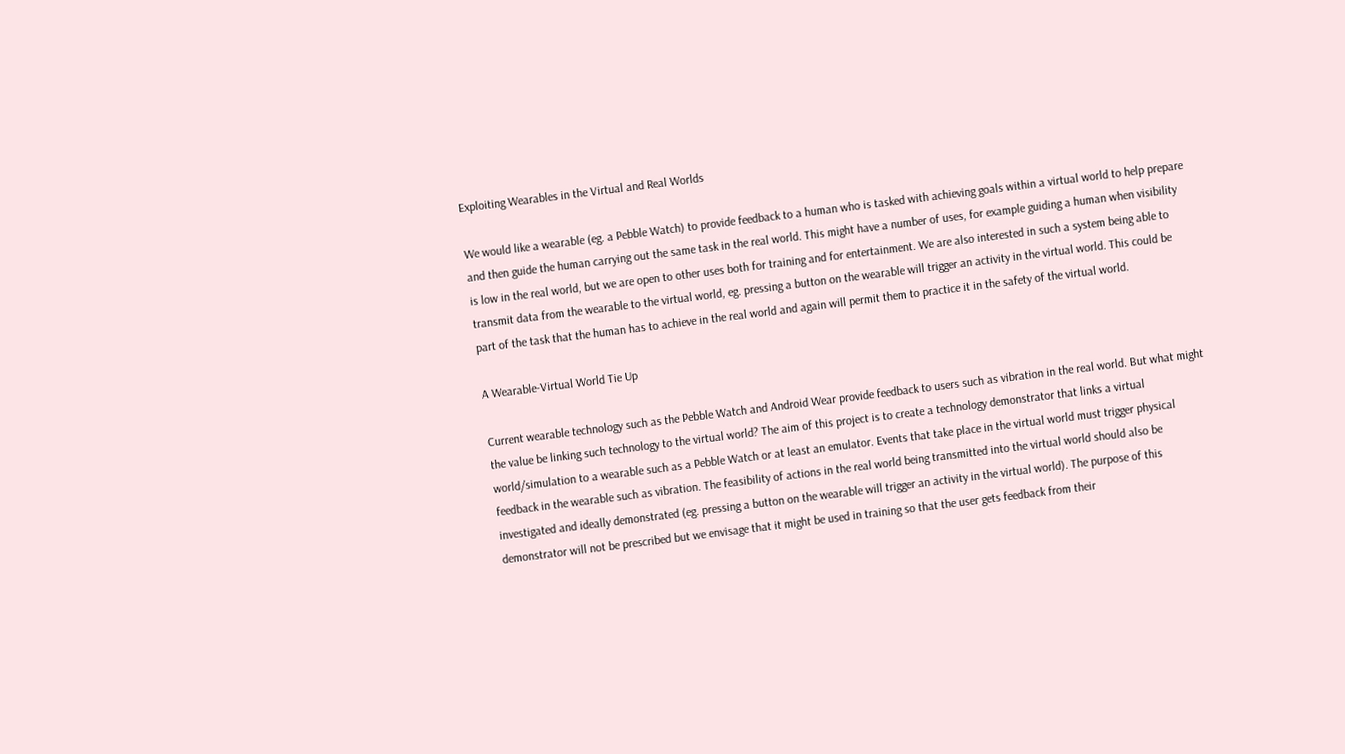Exploiting Wearables in the Virtual and Real Worlds

We would like a wearable (eg. a Pebble Watch) to provide feedback to a human who is tasked with achieving goals within a virtual world to help prepare and then guide the human carrying out the same task in the real world. This might have a number of uses, for example guiding a human when visibility is low in the real world, but we are open to other uses both for training and for entertainment. We are also interested in such a system being able to transmit data from the wearable to the virtual world, eg. pressing a button on the wearable will trigger an activity in the virtual world. This could be part of the task that the human has to achieve in the real world and again will permit them to practice it in the safety of the virtual world.

A Wearable-Virtual World Tie Up

Current wearable technology such as the Pebble Watch and Android Wear provide feedback to users such as vibration in the real world. But what might the value be linking such technology to the virtual world? The aim of this project is to create a technology demonstrator that links a virtual world/simulation to a wearable such as a Pebble Watch or at least an emulator. Events that take place in the virtual world must trigger physical feedback in the wearable such as vibration. The feasibility of actions in the real world being transmitted into the virtual world should also be investigated and ideally demonstrated (eg. pressing a button on the wearable will trigger an activity in the virtual world). The purpose of this demonstrator will not be prescribed but we envisage that it might be used in training so that the user gets feedback from their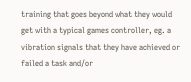training that goes beyond what they would get with a typical games controller, eg. a vibration signals that they have achieved or failed a task and/or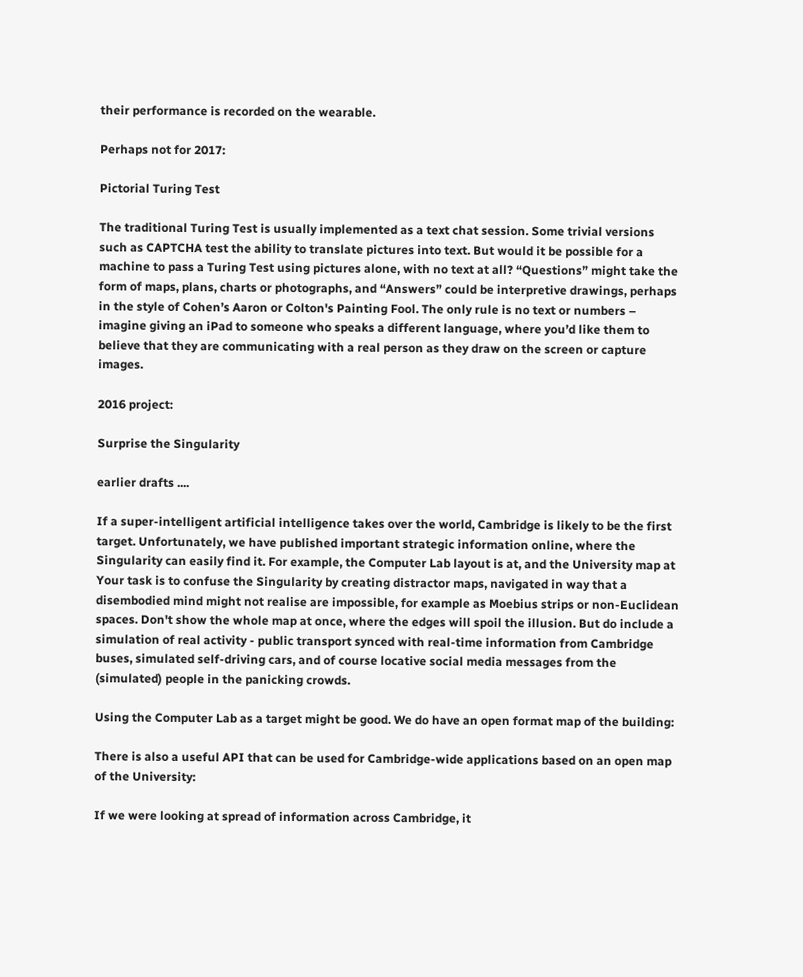their performance is recorded on the wearable.

Perhaps not for 2017:

Pictorial Turing Test

The traditional Turing Test is usually implemented as a text chat session. Some trivial versions such as CAPTCHA test the ability to translate pictures into text. But would it be possible for a machine to pass a Turing Test using pictures alone, with no text at all? “Questions” might take the form of maps, plans, charts or photographs, and “Answers” could be interpretive drawings, perhaps in the style of Cohen’s Aaron or Colton's Painting Fool. The only rule is no text or numbers – imagine giving an iPad to someone who speaks a different language, where you’d like them to believe that they are communicating with a real person as they draw on the screen or capture images.

2016 project:

Surprise the Singularity

earlier drafts ....

If a super-intelligent artificial intelligence takes over the world, Cambridge is likely to be the first target. Unfortunately, we have published important strategic information online, where the Singularity can easily find it. For example, the Computer Lab layout is at, and the University map at Your task is to confuse the Singularity by creating distractor maps, navigated in way that a disembodied mind might not realise are impossible, for example as Moebius strips or non-Euclidean spaces. Don't show the whole map at once, where the edges will spoil the illusion. But do include a simulation of real activity - public transport synced with real-time information from Cambridge buses, simulated self-driving cars, and of course locative social media messages from the (simulated) people in the panicking crowds.

Using the Computer Lab as a target might be good. We do have an open format map of the building:

There is also a useful API that can be used for Cambridge-wide applications based on an open map of the University:

If we were looking at spread of information across Cambridge, it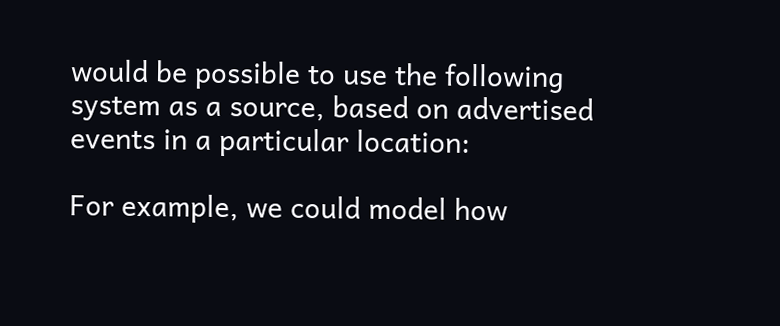would be possible to use the following system as a source, based on advertised events in a particular location:

For example, we could model how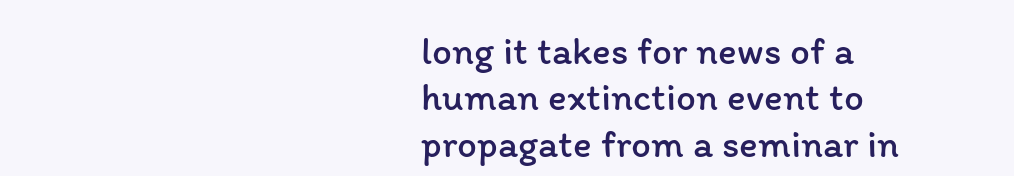long it takes for news of a human extinction event to propagate from a seminar in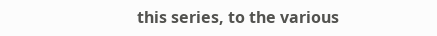this series, to the various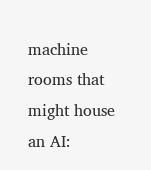machine rooms that might house an AI: